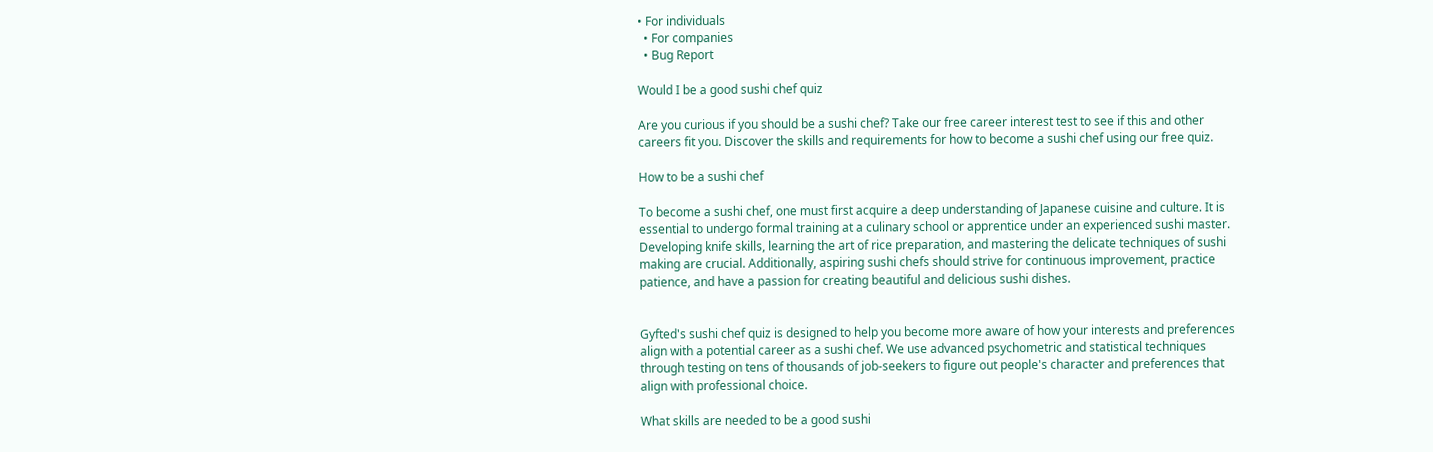• For individuals
  • For companies
  • Bug Report

Would I be a good sushi chef quiz

Are you curious if you should be a sushi chef? Take our free career interest test to see if this and other careers fit you. Discover the skills and requirements for how to become a sushi chef using our free quiz.

How to be a sushi chef

To become a sushi chef, one must first acquire a deep understanding of Japanese cuisine and culture. It is essential to undergo formal training at a culinary school or apprentice under an experienced sushi master. Developing knife skills, learning the art of rice preparation, and mastering the delicate techniques of sushi making are crucial. Additionally, aspiring sushi chefs should strive for continuous improvement, practice patience, and have a passion for creating beautiful and delicious sushi dishes.


Gyfted's sushi chef quiz is designed to help you become more aware of how your interests and preferences align with a potential career as a sushi chef. We use advanced psychometric and statistical techniques through testing on tens of thousands of job-seekers to figure out people's character and preferences that align with professional choice.

What skills are needed to be a good sushi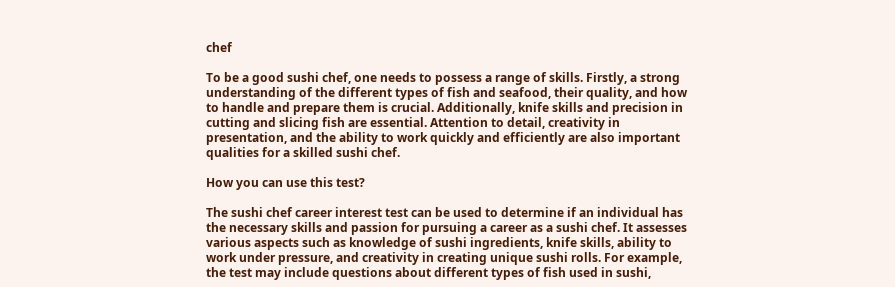chef

To be a good sushi chef, one needs to possess a range of skills. Firstly, a strong understanding of the different types of fish and seafood, their quality, and how to handle and prepare them is crucial. Additionally, knife skills and precision in cutting and slicing fish are essential. Attention to detail, creativity in presentation, and the ability to work quickly and efficiently are also important qualities for a skilled sushi chef.

How you can use this test?

The sushi chef career interest test can be used to determine if an individual has the necessary skills and passion for pursuing a career as a sushi chef. It assesses various aspects such as knowledge of sushi ingredients, knife skills, ability to work under pressure, and creativity in creating unique sushi rolls. For example, the test may include questions about different types of fish used in sushi,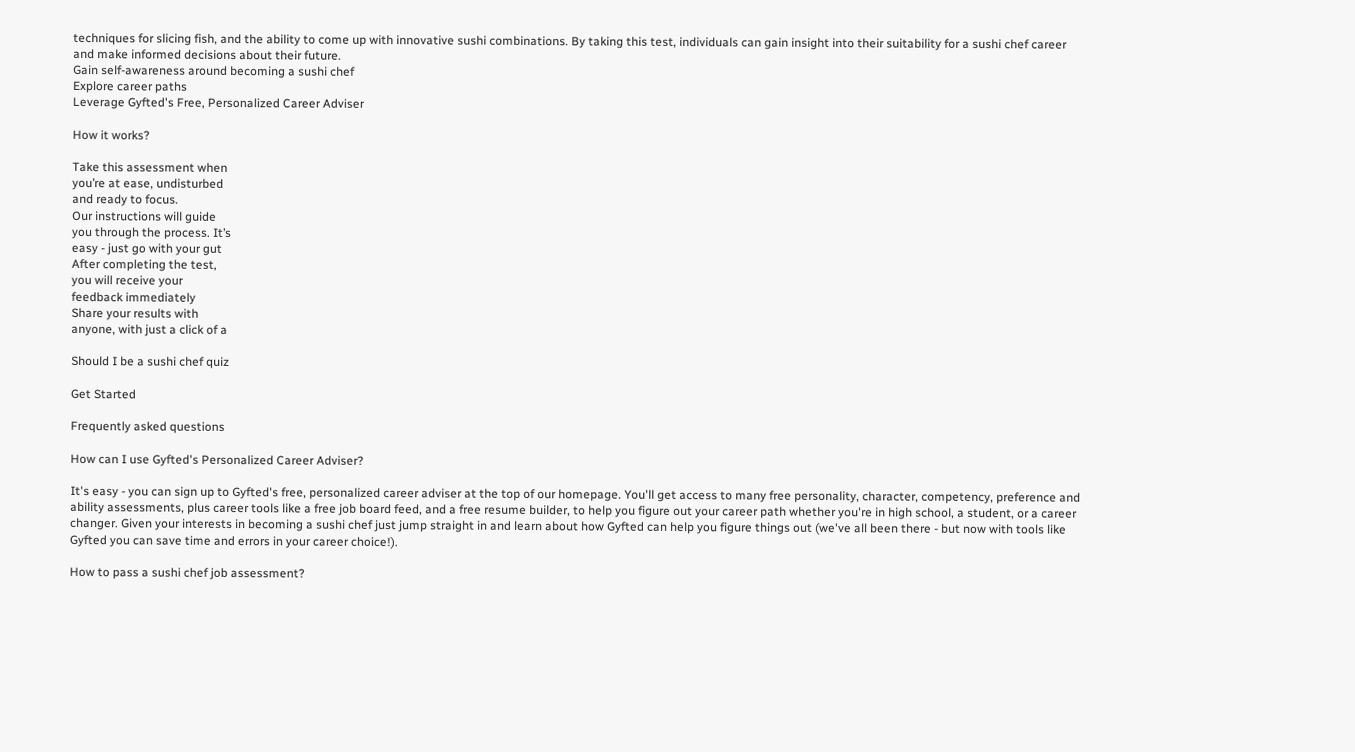techniques for slicing fish, and the ability to come up with innovative sushi combinations. By taking this test, individuals can gain insight into their suitability for a sushi chef career and make informed decisions about their future.
Gain self-awareness around becoming a sushi chef
Explore career paths
Leverage Gyfted's Free, Personalized Career Adviser

How it works?

Take this assessment when
you’re at ease, undisturbed
and ready to focus.
Our instructions will guide
you through the process. It’s
easy - just go with your gut
After completing the test,
you will receive your
feedback immediately
Share your results with
anyone, with just a click of a

Should I be a sushi chef quiz

Get Started

Frequently asked questions

How can I use Gyfted's Personalized Career Adviser?

It's easy - you can sign up to Gyfted's free, personalized career adviser at the top of our homepage. You'll get access to many free personality, character, competency, preference and ability assessments, plus career tools like a free job board feed, and a free resume builder, to help you figure out your career path whether you're in high school, a student, or a career changer. Given your interests in becoming a sushi chef just jump straight in and learn about how Gyfted can help you figure things out (we've all been there - but now with tools like Gyfted you can save time and errors in your career choice!).

How to pass a sushi chef job assessment?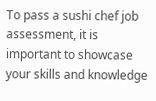To pass a sushi chef job assessment, it is important to showcase your skills and knowledge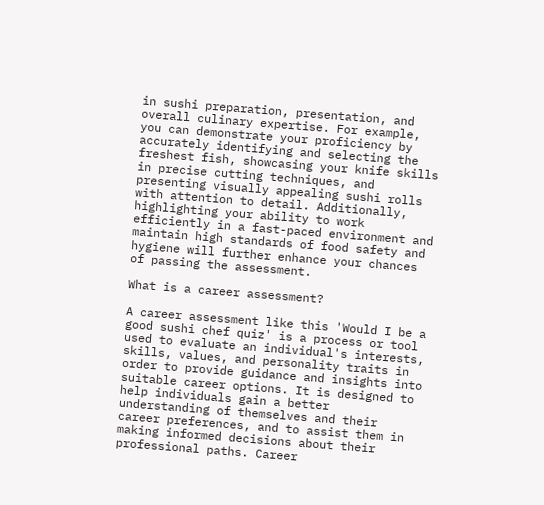in sushi preparation, presentation, and overall culinary expertise. For example, you can demonstrate your proficiency by accurately identifying and selecting the freshest fish, showcasing your knife skills in precise cutting techniques, and presenting visually appealing sushi rolls with attention to detail. Additionally, highlighting your ability to work efficiently in a fast-paced environment and maintain high standards of food safety and hygiene will further enhance your chances of passing the assessment.

What is a career assessment?

A career assessment like this 'Would I be a good sushi chef quiz' is a process or tool used to evaluate an individual's interests, skills, values, and personality traits in order to provide guidance and insights into suitable career options. It is designed to help individuals gain a better understanding of themselves and their career preferences, and to assist them in making informed decisions about their professional paths. Career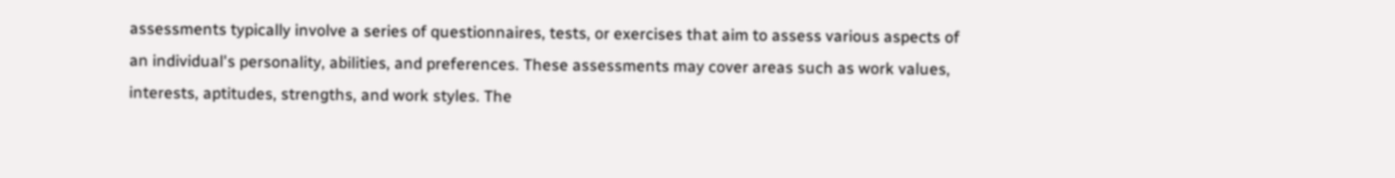assessments typically involve a series of questionnaires, tests, or exercises that aim to assess various aspects of an individual's personality, abilities, and preferences. These assessments may cover areas such as work values, interests, aptitudes, strengths, and work styles. The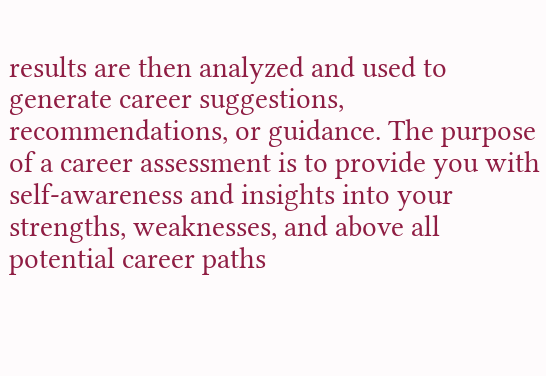results are then analyzed and used to generate career suggestions, recommendations, or guidance. The purpose of a career assessment is to provide you with self-awareness and insights into your strengths, weaknesses, and above all potential career paths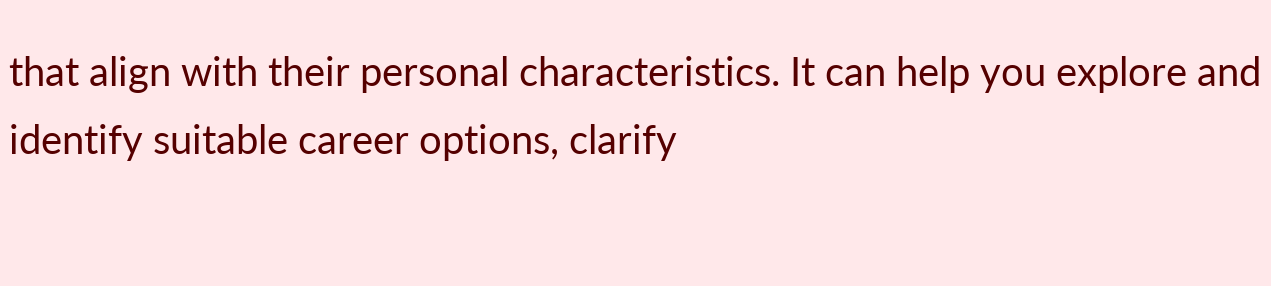that align with their personal characteristics. It can help you explore and identify suitable career options, clarify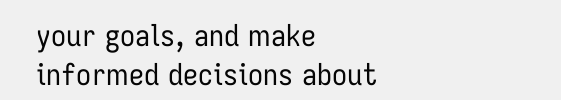your goals, and make informed decisions about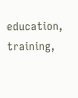education, training,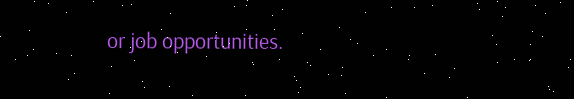or job opportunities.